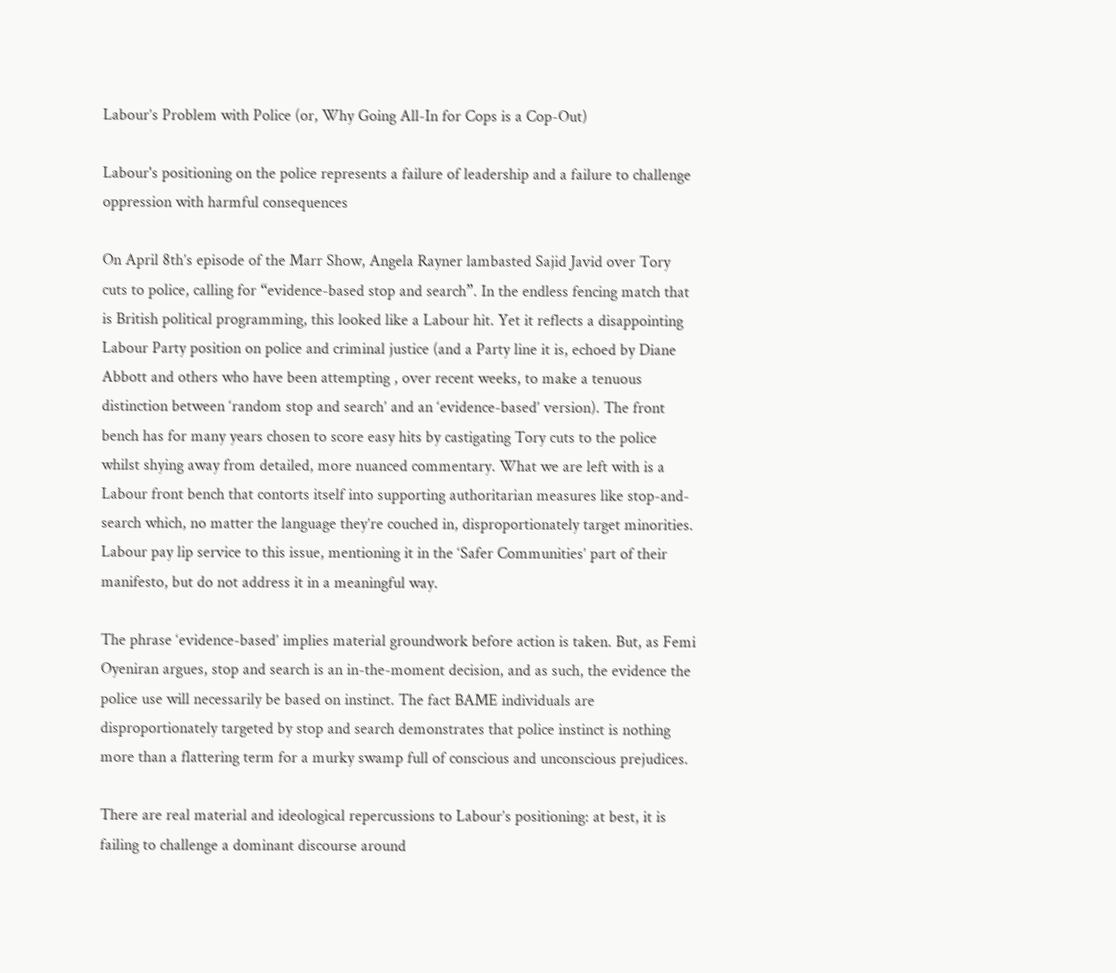Labour’s Problem with Police (or, Why Going All-In for Cops is a Cop-Out)

Labour's positioning on the police represents a failure of leadership and a failure to challenge oppression with harmful consequences

On April 8th’s episode of the Marr Show, Angela Rayner lambasted Sajid Javid over Tory cuts to police, calling for “evidence-based stop and search”. In the endless fencing match that is British political programming, this looked like a Labour hit. Yet it reflects a disappointing Labour Party position on police and criminal justice (and a Party line it is, echoed by Diane Abbott and others who have been attempting , over recent weeks, to make a tenuous distinction between ‘random stop and search’ and an ‘evidence-based’ version). The front bench has for many years chosen to score easy hits by castigating Tory cuts to the police whilst shying away from detailed, more nuanced commentary. What we are left with is a Labour front bench that contorts itself into supporting authoritarian measures like stop-and-search which, no matter the language they’re couched in, disproportionately target minorities. Labour pay lip service to this issue, mentioning it in the ‘Safer Communities’ part of their manifesto, but do not address it in a meaningful way.

The phrase ‘evidence-based’ implies material groundwork before action is taken. But, as Femi Oyeniran argues, stop and search is an in-the-moment decision, and as such, the evidence the police use will necessarily be based on instinct. The fact BAME individuals are disproportionately targeted by stop and search demonstrates that police instinct is nothing more than a flattering term for a murky swamp full of conscious and unconscious prejudices.

There are real material and ideological repercussions to Labour’s positioning: at best, it is failing to challenge a dominant discourse around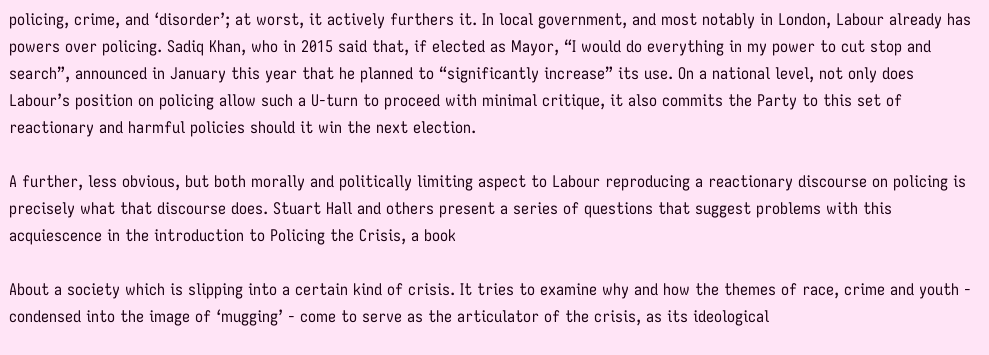policing, crime, and ‘disorder’; at worst, it actively furthers it. In local government, and most notably in London, Labour already has powers over policing. Sadiq Khan, who in 2015 said that, if elected as Mayor, “I would do everything in my power to cut stop and search”, announced in January this year that he planned to “significantly increase” its use. On a national level, not only does Labour’s position on policing allow such a U-turn to proceed with minimal critique, it also commits the Party to this set of reactionary and harmful policies should it win the next election.

A further, less obvious, but both morally and politically limiting aspect to Labour reproducing a reactionary discourse on policing is precisely what that discourse does. Stuart Hall and others present a series of questions that suggest problems with this acquiescence in the introduction to Policing the Crisis, a book

About a society which is slipping into a certain kind of crisis. It tries to examine why and how the themes of race, crime and youth - condensed into the image of ‘mugging’ - come to serve as the articulator of the crisis, as its ideological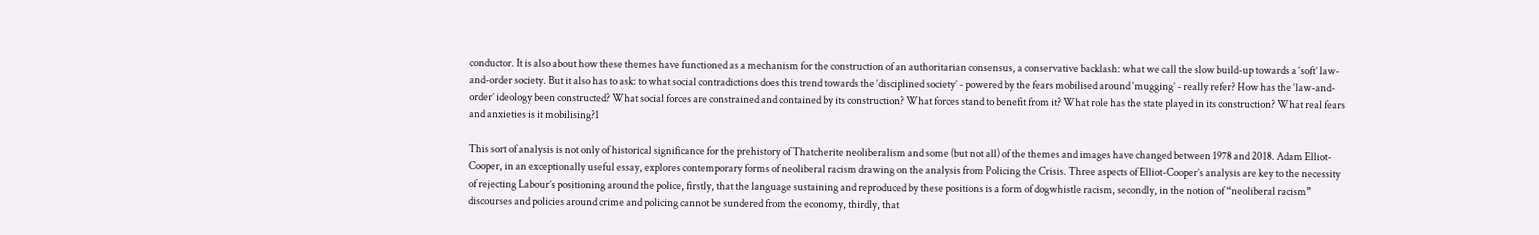conductor. It is also about how these themes have functioned as a mechanism for the construction of an authoritarian consensus, a conservative backlash: what we call the slow build-up towards a ‘soft’ law-and-order society. But it also has to ask: to what social contradictions does this trend towards the ‘disciplined society’ - powered by the fears mobilised around ‘mugging’ - really refer? How has the ‘law-and-order’ ideology been constructed? What social forces are constrained and contained by its construction? What forces stand to benefit from it? What role has the state played in its construction? What real fears and anxieties is it mobilising?1

This sort of analysis is not only of historical significance for the prehistory of Thatcherite neoliberalism and some (but not all) of the themes and images have changed between 1978 and 2018. Adam Elliot-Cooper, in an exceptionally useful essay, explores contemporary forms of neoliberal racism drawing on the analysis from Policing the Crisis. Three aspects of Elliot-Cooper’s analysis are key to the necessity of rejecting Labour’s positioning around the police, firstly, that the language sustaining and reproduced by these positions is a form of dogwhistle racism, secondly, in the notion of “neoliberal racism” discourses and policies around crime and policing cannot be sundered from the economy, thirdly, that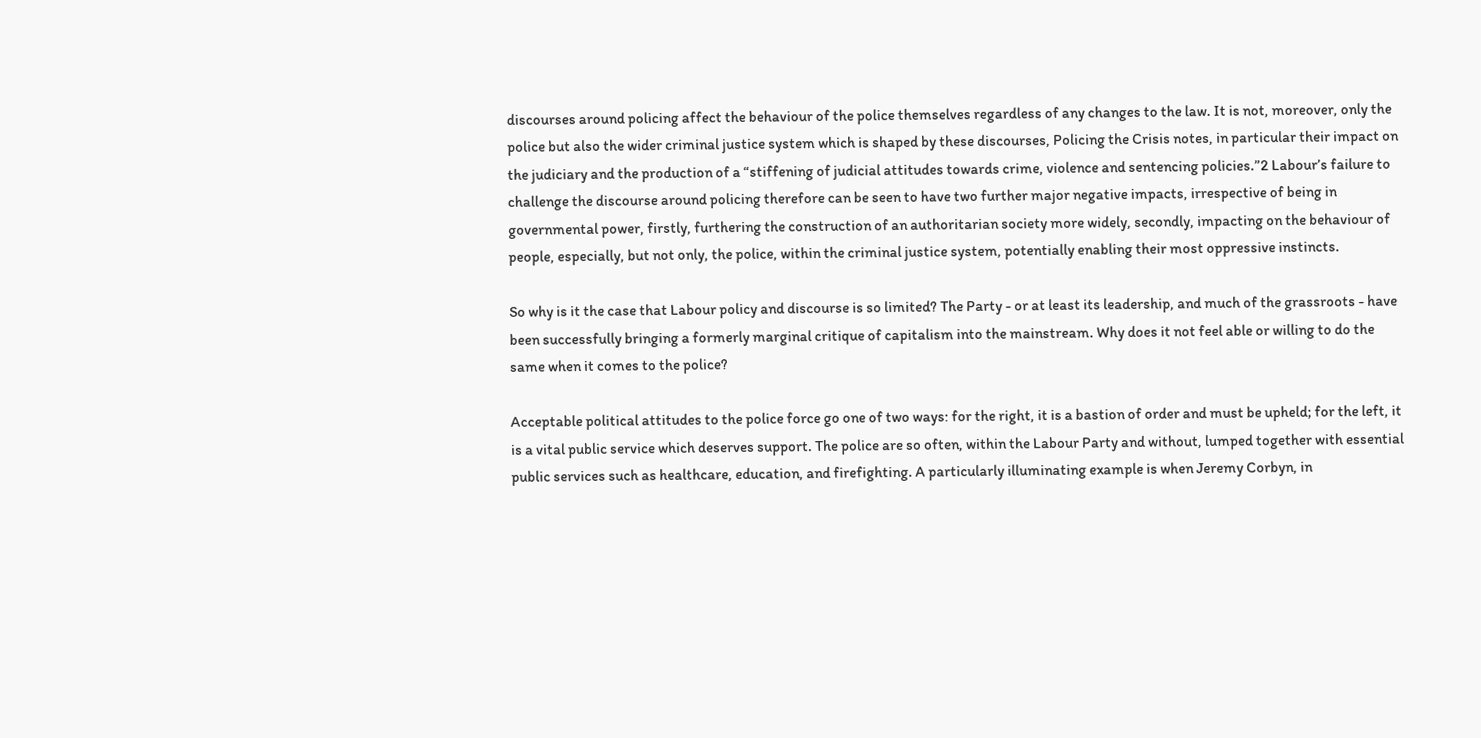discourses around policing affect the behaviour of the police themselves regardless of any changes to the law. It is not, moreover, only the police but also the wider criminal justice system which is shaped by these discourses, Policing the Crisis notes, in particular their impact on the judiciary and the production of a “stiffening of judicial attitudes towards crime, violence and sentencing policies.”2 Labour’s failure to challenge the discourse around policing therefore can be seen to have two further major negative impacts, irrespective of being in governmental power, firstly, furthering the construction of an authoritarian society more widely, secondly, impacting on the behaviour of people, especially, but not only, the police, within the criminal justice system, potentially enabling their most oppressive instincts.

So why is it the case that Labour policy and discourse is so limited? The Party - or at least its leadership, and much of the grassroots - have been successfully bringing a formerly marginal critique of capitalism into the mainstream. Why does it not feel able or willing to do the same when it comes to the police?

Acceptable political attitudes to the police force go one of two ways: for the right, it is a bastion of order and must be upheld; for the left, it is a vital public service which deserves support. The police are so often, within the Labour Party and without, lumped together with essential public services such as healthcare, education, and firefighting. A particularly illuminating example is when Jeremy Corbyn, in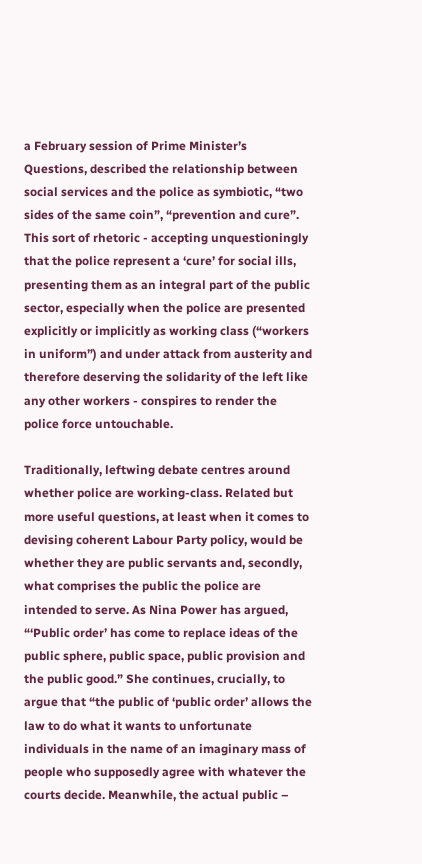a February session of Prime Minister’s Questions, described the relationship between social services and the police as symbiotic, “two sides of the same coin”, “prevention and cure”. This sort of rhetoric - accepting unquestioningly that the police represent a ‘cure’ for social ills, presenting them as an integral part of the public sector, especially when the police are presented explicitly or implicitly as working class (“workers in uniform”) and under attack from austerity and therefore deserving the solidarity of the left like any other workers - conspires to render the police force untouchable.

Traditionally, leftwing debate centres around whether police are working-class. Related but more useful questions, at least when it comes to devising coherent Labour Party policy, would be whether they are public servants and, secondly, what comprises the public the police are intended to serve. As Nina Power has argued, “‘Public order’ has come to replace ideas of the public sphere, public space, public provision and the public good.” She continues, crucially, to argue that “the public of ‘public order’ allows the law to do what it wants to unfortunate individuals in the name of an imaginary mass of people who supposedly agree with whatever the courts decide. Meanwhile, the actual public –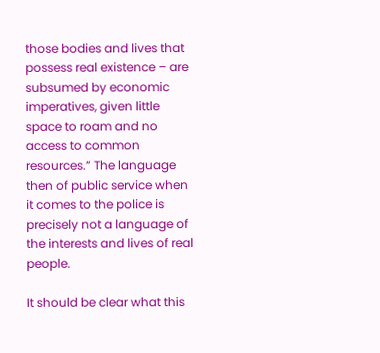those bodies and lives that possess real existence – are subsumed by economic imperatives, given little space to roam and no access to common resources.” The language then of public service when it comes to the police is precisely not a language of the interests and lives of real people.

It should be clear what this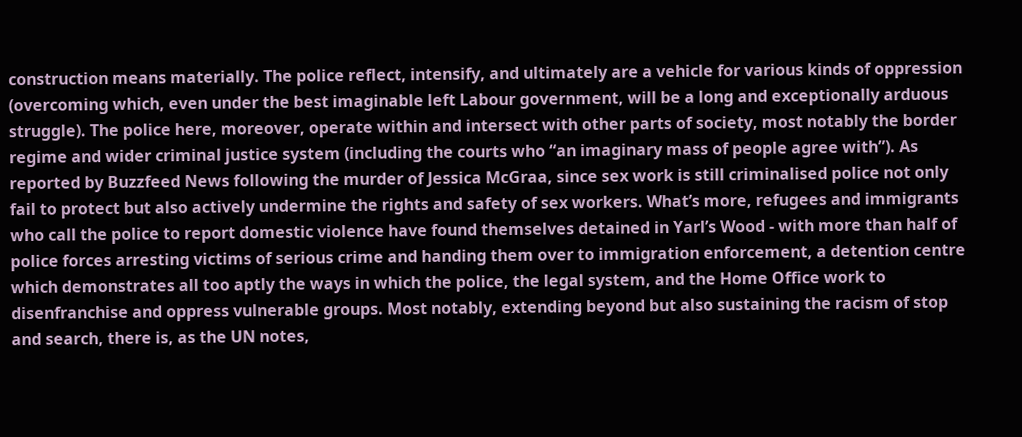construction means materially. The police reflect, intensify, and ultimately are a vehicle for various kinds of oppression (overcoming which, even under the best imaginable left Labour government, will be a long and exceptionally arduous struggle). The police here, moreover, operate within and intersect with other parts of society, most notably the border regime and wider criminal justice system (including the courts who “an imaginary mass of people agree with”). As reported by Buzzfeed News following the murder of Jessica McGraa, since sex work is still criminalised police not only fail to protect but also actively undermine the rights and safety of sex workers. What’s more, refugees and immigrants who call the police to report domestic violence have found themselves detained in Yarl’s Wood - with more than half of police forces arresting victims of serious crime and handing them over to immigration enforcement, a detention centre which demonstrates all too aptly the ways in which the police, the legal system, and the Home Office work to disenfranchise and oppress vulnerable groups. Most notably, extending beyond but also sustaining the racism of stop and search, there is, as the UN notes,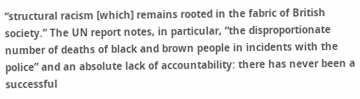“structural racism [which] remains rooted in the fabric of British society.” The UN report notes, in particular, “the disproportionate number of deaths of black and brown people in incidents with the police” and an absolute lack of accountability: there has never been a successful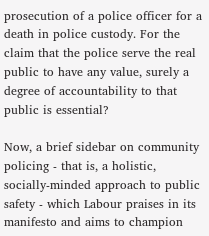prosecution of a police officer for a death in police custody. For the claim that the police serve the real public to have any value, surely a degree of accountability to that public is essential?

Now, a brief sidebar on community policing - that is, a holistic, socially-minded approach to public safety - which Labour praises in its manifesto and aims to champion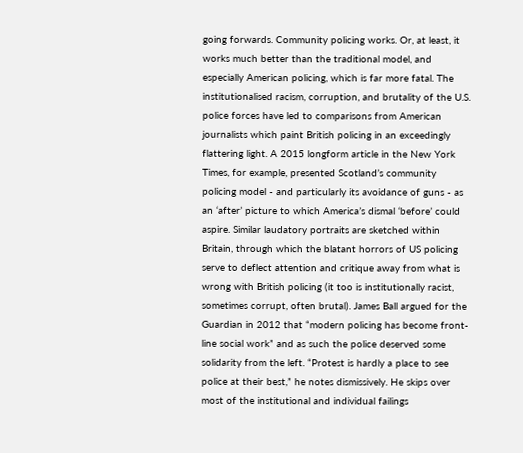going forwards. Community policing works. Or, at least, it works much better than the traditional model, and especially American policing, which is far more fatal. The institutionalised racism, corruption, and brutality of the U.S. police forces have led to comparisons from American journalists which paint British policing in an exceedingly flattering light. A 2015 longform article in the New York Times, for example, presented Scotland’s community policing model - and particularly its avoidance of guns - as an ‘after’ picture to which America’s dismal ‘before’ could aspire. Similar laudatory portraits are sketched within Britain, through which the blatant horrors of US policing serve to deflect attention and critique away from what is wrong with British policing (it too is institutionally racist, sometimes corrupt, often brutal). James Ball argued for the Guardian in 2012 that “modern policing has become front-line social work” and as such the police deserved some solidarity from the left. “Protest is hardly a place to see police at their best,” he notes dismissively. He skips over most of the institutional and individual failings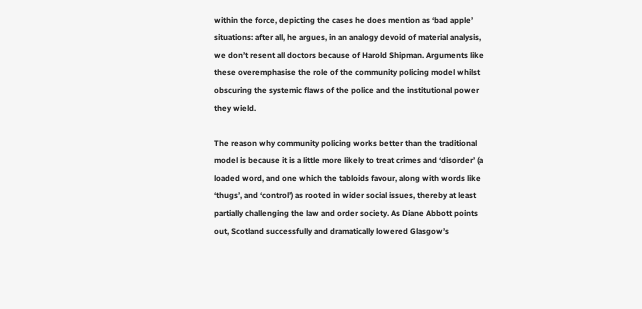within the force, depicting the cases he does mention as ‘bad apple’ situations: after all, he argues, in an analogy devoid of material analysis, we don’t resent all doctors because of Harold Shipman. Arguments like these overemphasise the role of the community policing model whilst obscuring the systemic flaws of the police and the institutional power they wield.

The reason why community policing works better than the traditional model is because it is a little more likely to treat crimes and ‘disorder’ (a loaded word, and one which the tabloids favour, along with words like ‘thugs’, and ‘control’) as rooted in wider social issues, thereby at least partially challenging the law and order society. As Diane Abbott points out, Scotland successfully and dramatically lowered Glasgow’s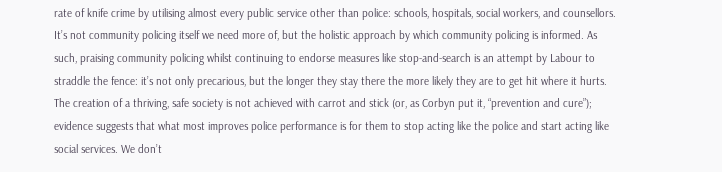rate of knife crime by utilising almost every public service other than police: schools, hospitals, social workers, and counsellors. It’s not community policing itself we need more of, but the holistic approach by which community policing is informed. As such, praising community policing whilst continuing to endorse measures like stop-and-search is an attempt by Labour to straddle the fence: it’s not only precarious, but the longer they stay there the more likely they are to get hit where it hurts. The creation of a thriving, safe society is not achieved with carrot and stick (or, as Corbyn put it, “prevention and cure”); evidence suggests that what most improves police performance is for them to stop acting like the police and start acting like social services. We don’t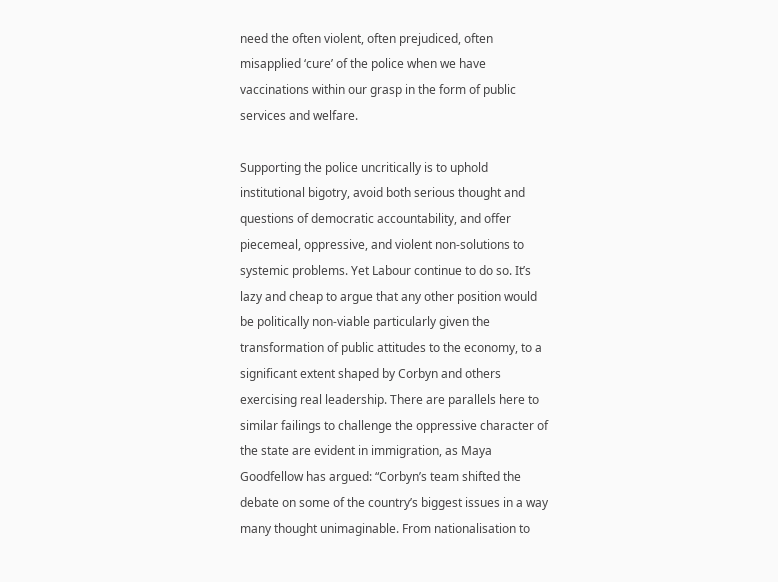need the often violent, often prejudiced, often misapplied ‘cure’ of the police when we have vaccinations within our grasp in the form of public services and welfare.

Supporting the police uncritically is to uphold institutional bigotry, avoid both serious thought and questions of democratic accountability, and offer piecemeal, oppressive, and violent non-solutions to systemic problems. Yet Labour continue to do so. It’s lazy and cheap to argue that any other position would be politically non-viable particularly given the transformation of public attitudes to the economy, to a significant extent shaped by Corbyn and others exercising real leadership. There are parallels here to similar failings to challenge the oppressive character of the state are evident in immigration, as Maya Goodfellow has argued: “Corbyn’s team shifted the debate on some of the country’s biggest issues in a way many thought unimaginable. From nationalisation to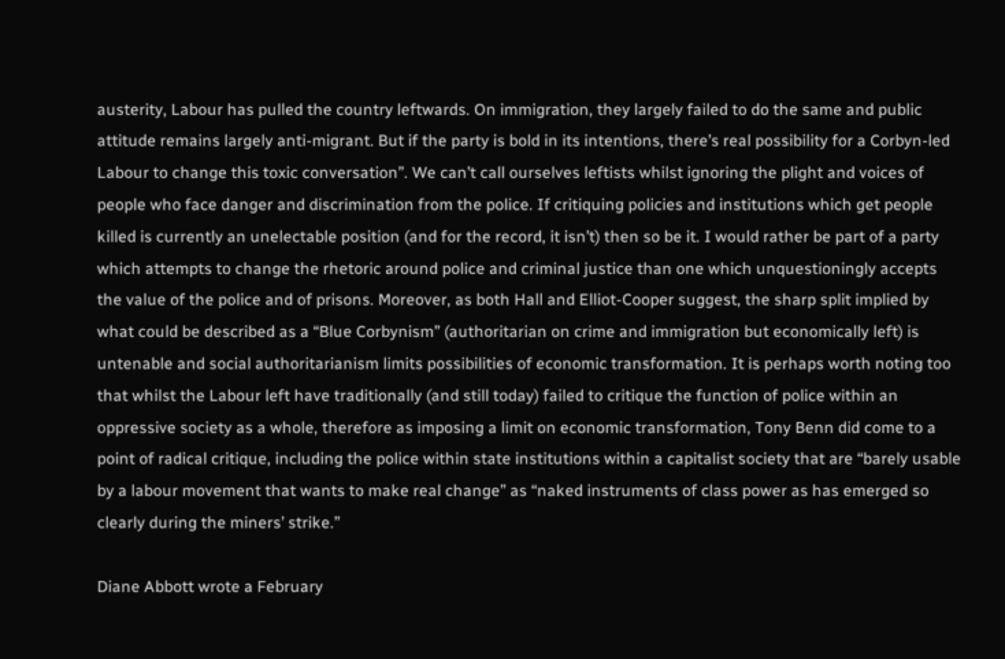austerity, Labour has pulled the country leftwards. On immigration, they largely failed to do the same and public attitude remains largely anti-migrant. But if the party is bold in its intentions, there’s real possibility for a Corbyn-led Labour to change this toxic conversation”. We can’t call ourselves leftists whilst ignoring the plight and voices of people who face danger and discrimination from the police. If critiquing policies and institutions which get people killed is currently an unelectable position (and for the record, it isn’t) then so be it. I would rather be part of a party which attempts to change the rhetoric around police and criminal justice than one which unquestioningly accepts the value of the police and of prisons. Moreover, as both Hall and Elliot-Cooper suggest, the sharp split implied by what could be described as a “Blue Corbynism” (authoritarian on crime and immigration but economically left) is untenable and social authoritarianism limits possibilities of economic transformation. It is perhaps worth noting too that whilst the Labour left have traditionally (and still today) failed to critique the function of police within an oppressive society as a whole, therefore as imposing a limit on economic transformation, Tony Benn did come to a point of radical critique, including the police within state institutions within a capitalist society that are “barely usable by a labour movement that wants to make real change” as “naked instruments of class power as has emerged so clearly during the miners’ strike.”

Diane Abbott wrote a February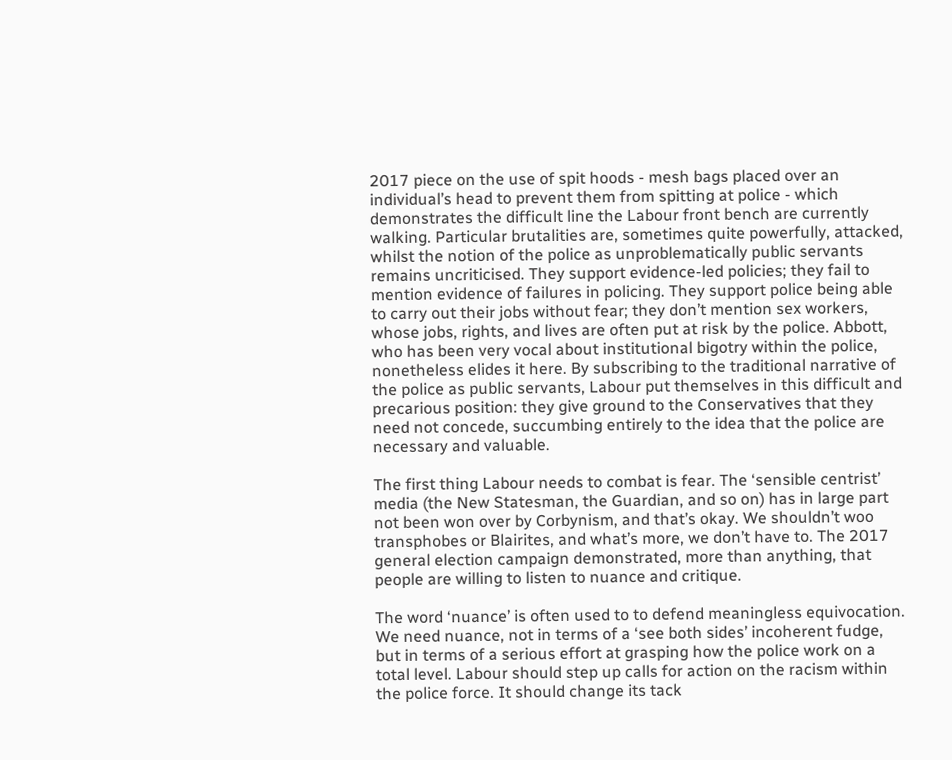2017 piece on the use of spit hoods - mesh bags placed over an individual’s head to prevent them from spitting at police - which demonstrates the difficult line the Labour front bench are currently walking. Particular brutalities are, sometimes quite powerfully, attacked, whilst the notion of the police as unproblematically public servants remains uncriticised. They support evidence-led policies; they fail to mention evidence of failures in policing. They support police being able to carry out their jobs without fear; they don’t mention sex workers, whose jobs, rights, and lives are often put at risk by the police. Abbott, who has been very vocal about institutional bigotry within the police, nonetheless elides it here. By subscribing to the traditional narrative of the police as public servants, Labour put themselves in this difficult and precarious position: they give ground to the Conservatives that they need not concede, succumbing entirely to the idea that the police are necessary and valuable.

The first thing Labour needs to combat is fear. The ‘sensible centrist’ media (the New Statesman, the Guardian, and so on) has in large part not been won over by Corbynism, and that’s okay. We shouldn’t woo transphobes or Blairites, and what’s more, we don’t have to. The 2017 general election campaign demonstrated, more than anything, that people are willing to listen to nuance and critique.

The word ‘nuance’ is often used to to defend meaningless equivocation. We need nuance, not in terms of a ‘see both sides’ incoherent fudge, but in terms of a serious effort at grasping how the police work on a total level. Labour should step up calls for action on the racism within the police force. It should change its tack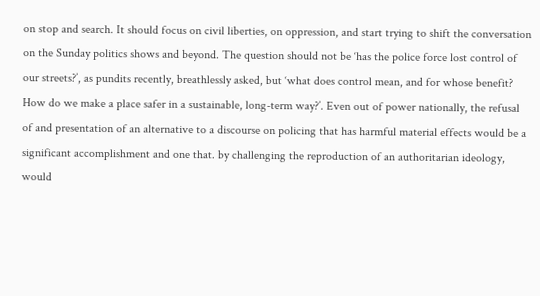on stop and search. It should focus on civil liberties, on oppression, and start trying to shift the conversation on the Sunday politics shows and beyond. The question should not be ‘has the police force lost control of our streets?’, as pundits recently, breathlessly asked, but ‘what does control mean, and for whose benefit? How do we make a place safer in a sustainable, long-term way?’. Even out of power nationally, the refusal of and presentation of an alternative to a discourse on policing that has harmful material effects would be a significant accomplishment and one that. by challenging the reproduction of an authoritarian ideology, would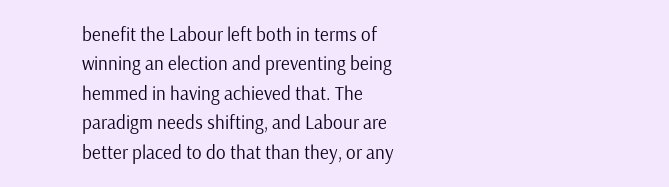benefit the Labour left both in terms of winning an election and preventing being hemmed in having achieved that. The paradigm needs shifting, and Labour are better placed to do that than they, or any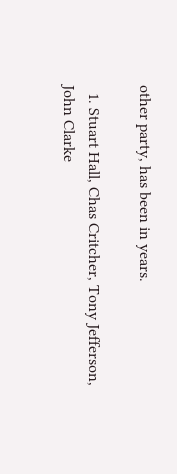other party, has been in years.

  1. Stuart Hall, Chas Critcher, Tony Jefferson, John Clarke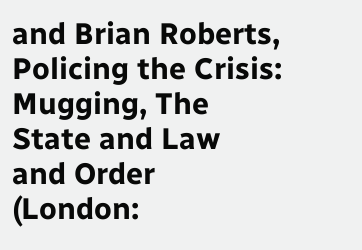and Brian Roberts, Policing the Crisis: Mugging, The State and Law and Order (London: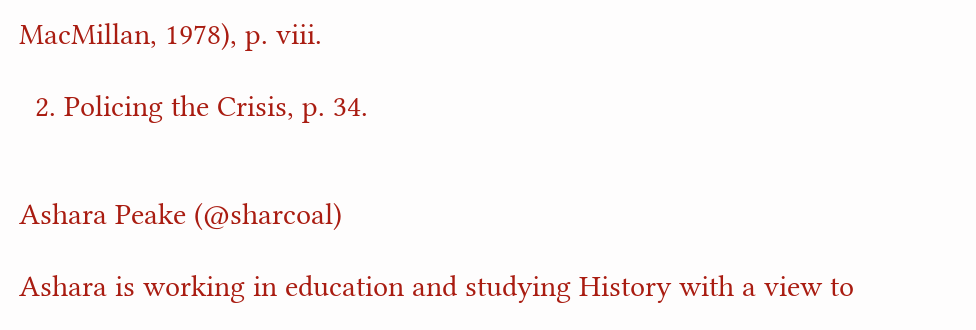MacMillan, 1978), p. viii.

  2. Policing the Crisis, p. 34.


Ashara Peake (@sharcoal)

Ashara is working in education and studying History with a view to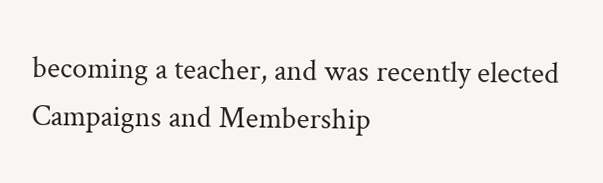becoming a teacher, and was recently elected Campaigns and Membership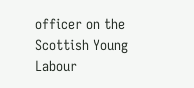officer on the Scottish Young Labour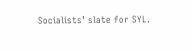Socialists’ slate for SYL.